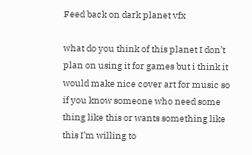Feed back on dark planet vfx

what do you think of this planet I don’t plan on using it for games but i think it would make nice cover art for music so if you know someone who need some thing like this or wants something like this I’m willing to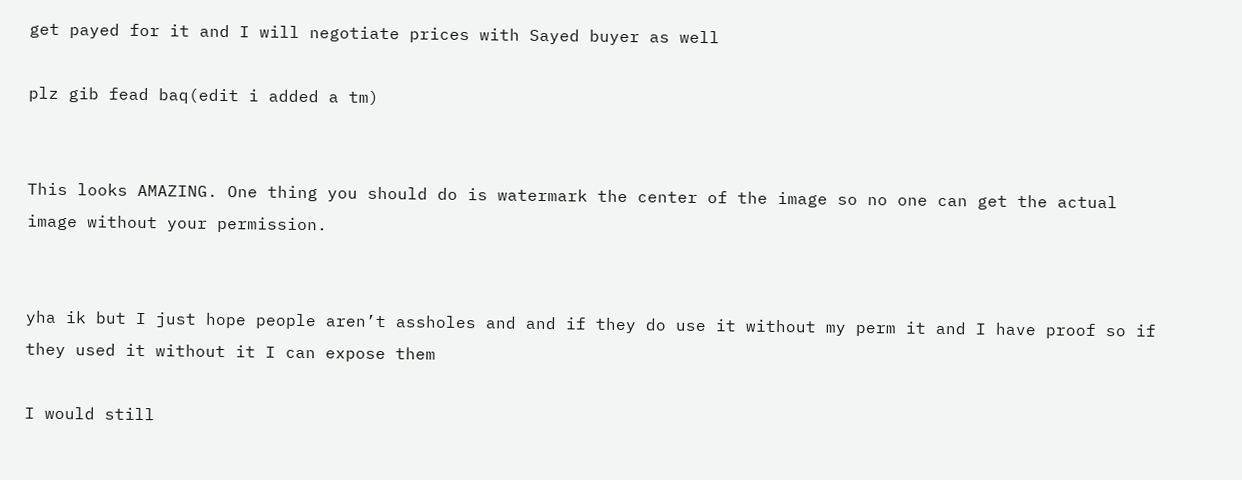get payed for it and I will negotiate prices with Sayed buyer as well

plz gib fead baq(edit i added a tm)


This looks AMAZING. One thing you should do is watermark the center of the image so no one can get the actual image without your permission.


yha ik but I just hope people aren’t assholes and and if they do use it without my perm it and I have proof so if they used it without it I can expose them

I would still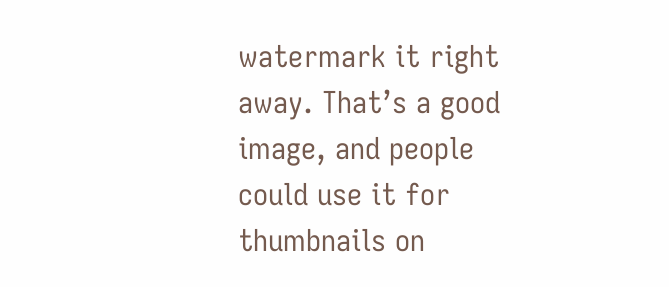watermark it right away. That’s a good image, and people could use it for thumbnails on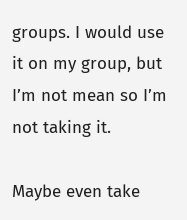groups. I would use it on my group, but I’m not mean so I’m not taking it.

Maybe even take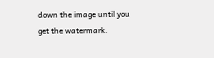down the image until you get the watermark.